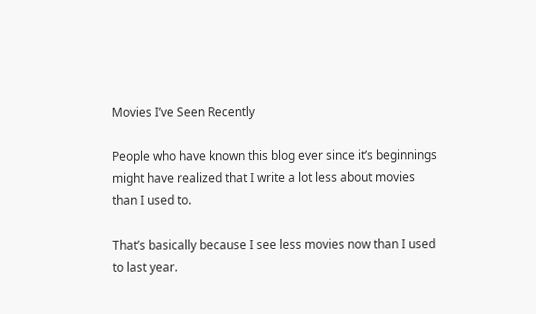Movies I’ve Seen Recently

People who have known this blog ever since it’s beginnings might have realized that I write a lot less about movies than I used to.

That’s basically because I see less movies now than I used to last year.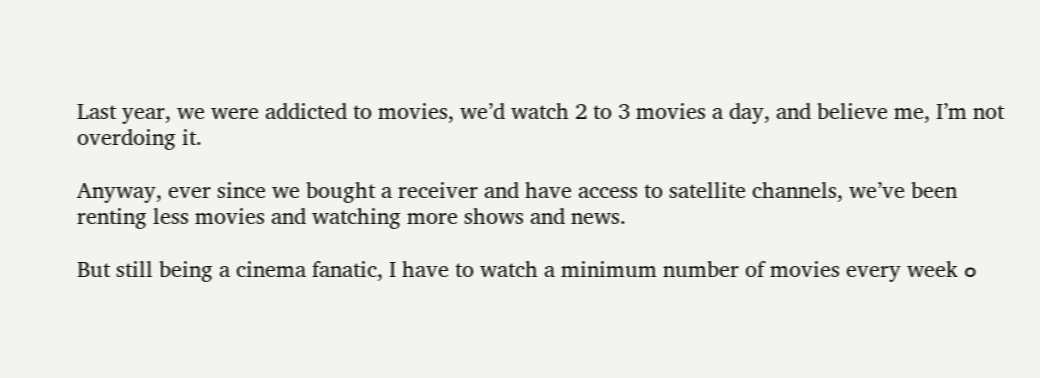Last year, we were addicted to movies, we’d watch 2 to 3 movies a day, and believe me, I’m not overdoing it.

Anyway, ever since we bought a receiver and have access to satellite channels, we’ve been renting less movies and watching more shows and news.

But still being a cinema fanatic, I have to watch a minimum number of movies every week ๐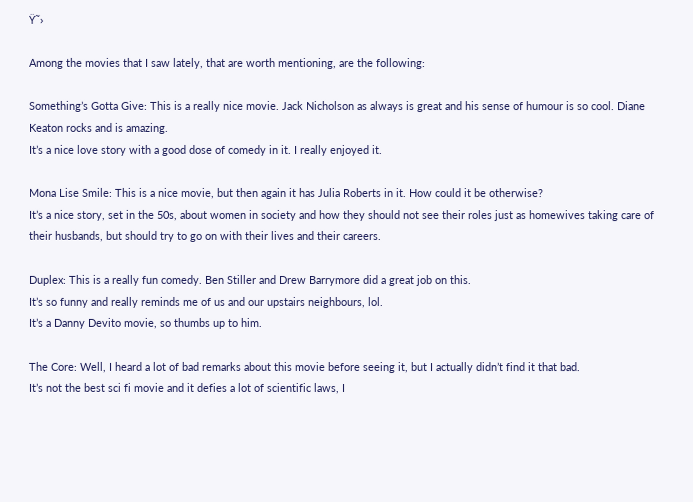Ÿ˜›

Among the movies that I saw lately, that are worth mentioning, are the following:

Something’s Gotta Give: This is a really nice movie. Jack Nicholson as always is great and his sense of humour is so cool. Diane Keaton rocks and is amazing.
It’s a nice love story with a good dose of comedy in it. I really enjoyed it.

Mona Lise Smile: This is a nice movie, but then again it has Julia Roberts in it. How could it be otherwise?
It’s a nice story, set in the 50s, about women in society and how they should not see their roles just as homewives taking care of their husbands, but should try to go on with their lives and their careers.

Duplex: This is a really fun comedy. Ben Stiller and Drew Barrymore did a great job on this.
It’s so funny and really reminds me of us and our upstairs neighbours, lol.
It’s a Danny Devito movie, so thumbs up to him.

The Core: Well, I heard a lot of bad remarks about this movie before seeing it, but I actually didn’t find it that bad.
It’s not the best sci fi movie and it defies a lot of scientific laws, I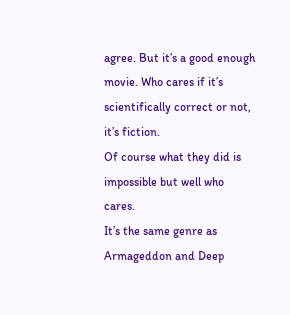agree. But it’s a good enough movie. Who cares if it’s scientifically correct or not, it’s fiction.
Of course what they did is impossible but well who cares.
It’s the same genre as Armageddon and Deep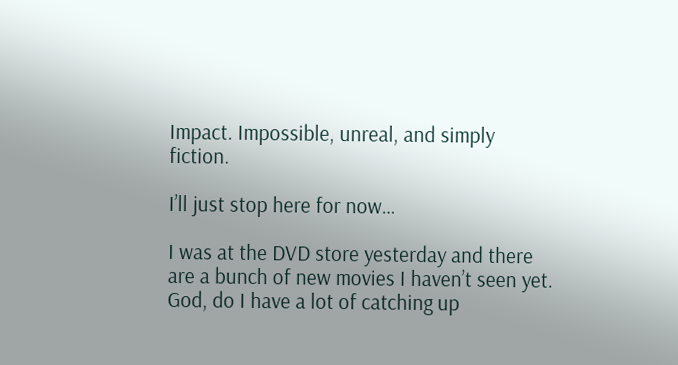Impact. Impossible, unreal, and simply fiction.

I’ll just stop here for now…

I was at the DVD store yesterday and there are a bunch of new movies I haven’t seen yet. God, do I have a lot of catching up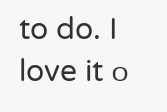to do. I love it ๐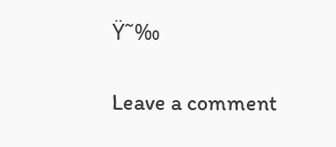Ÿ˜‰

Leave a comment